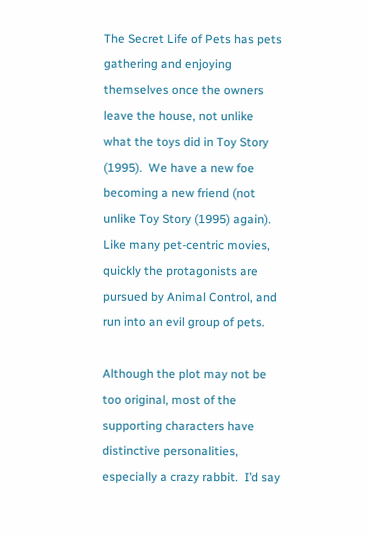The Secret Life of Pets has pets gathering and enjoying themselves once the owners leave the house, not unlike what the toys did in Toy Story (1995).  We have a new foe becoming a new friend (not unlike Toy Story (1995) again).  Like many pet-centric movies, quickly the protagonists are pursued by Animal Control, and run into an evil group of pets.

Although the plot may not be too original, most of the supporting characters have distinctive personalities, especially a crazy rabbit.  I’d say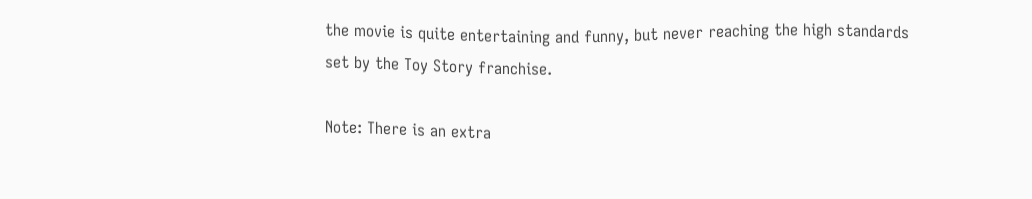the movie is quite entertaining and funny, but never reaching the high standards set by the Toy Story franchise.

Note: There is an extra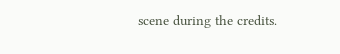scene during the credits.